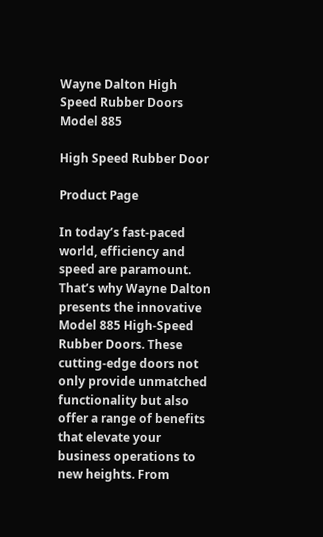Wayne Dalton High Speed Rubber Doors Model 885

High Speed Rubber Door

Product Page

In today’s fast-paced world, efficiency and speed are paramount. That’s why Wayne Dalton presents the innovative Model 885 High-Speed Rubber Doors. These cutting-edge doors not only provide unmatched functionality but also offer a range of benefits that elevate your business operations to new heights. From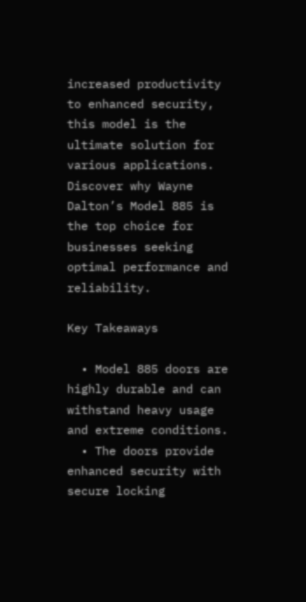increased productivity to enhanced security, this model is the ultimate solution for various applications. Discover why Wayne Dalton’s Model 885 is the top choice for businesses seeking optimal performance and reliability.

Key Takeaways

  • Model 885 doors are highly durable and can withstand heavy usage and extreme conditions.
  • The doors provide enhanced security with secure locking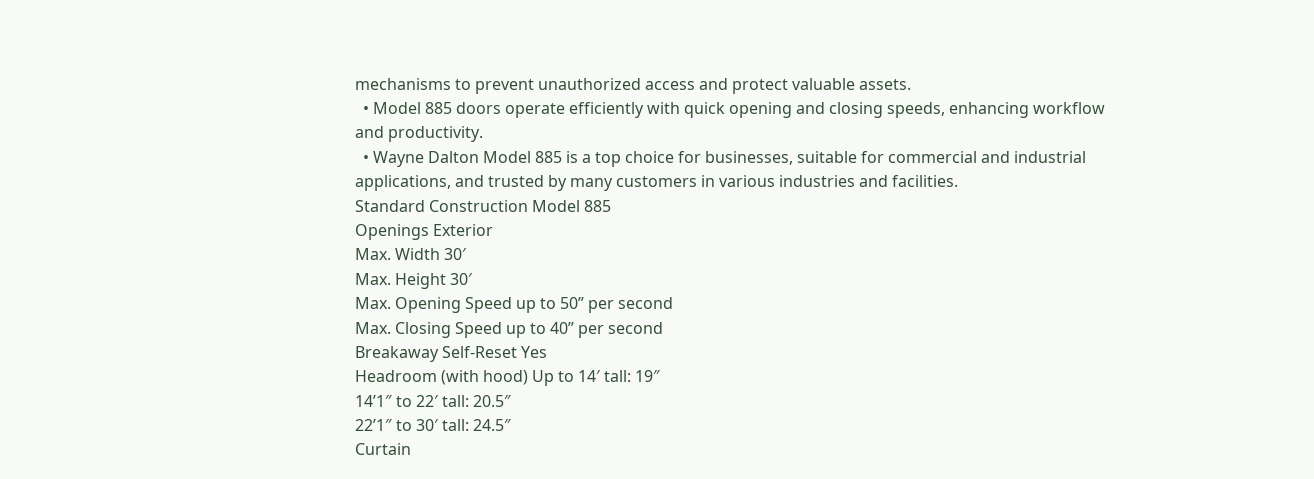mechanisms to prevent unauthorized access and protect valuable assets.
  • Model 885 doors operate efficiently with quick opening and closing speeds, enhancing workflow and productivity.
  • Wayne Dalton Model 885 is a top choice for businesses, suitable for commercial and industrial applications, and trusted by many customers in various industries and facilities.
Standard Construction Model 885
Openings Exterior
Max. Width 30′
Max. Height 30′
Max. Opening Speed up to 50” per second
Max. Closing Speed up to 40” per second
Breakaway Self-Reset Yes
Headroom (with hood) Up to 14′ tall: 19″
14’1″ to 22′ tall: 20.5″
22’1″ to 30′ tall: 24.5″
Curtain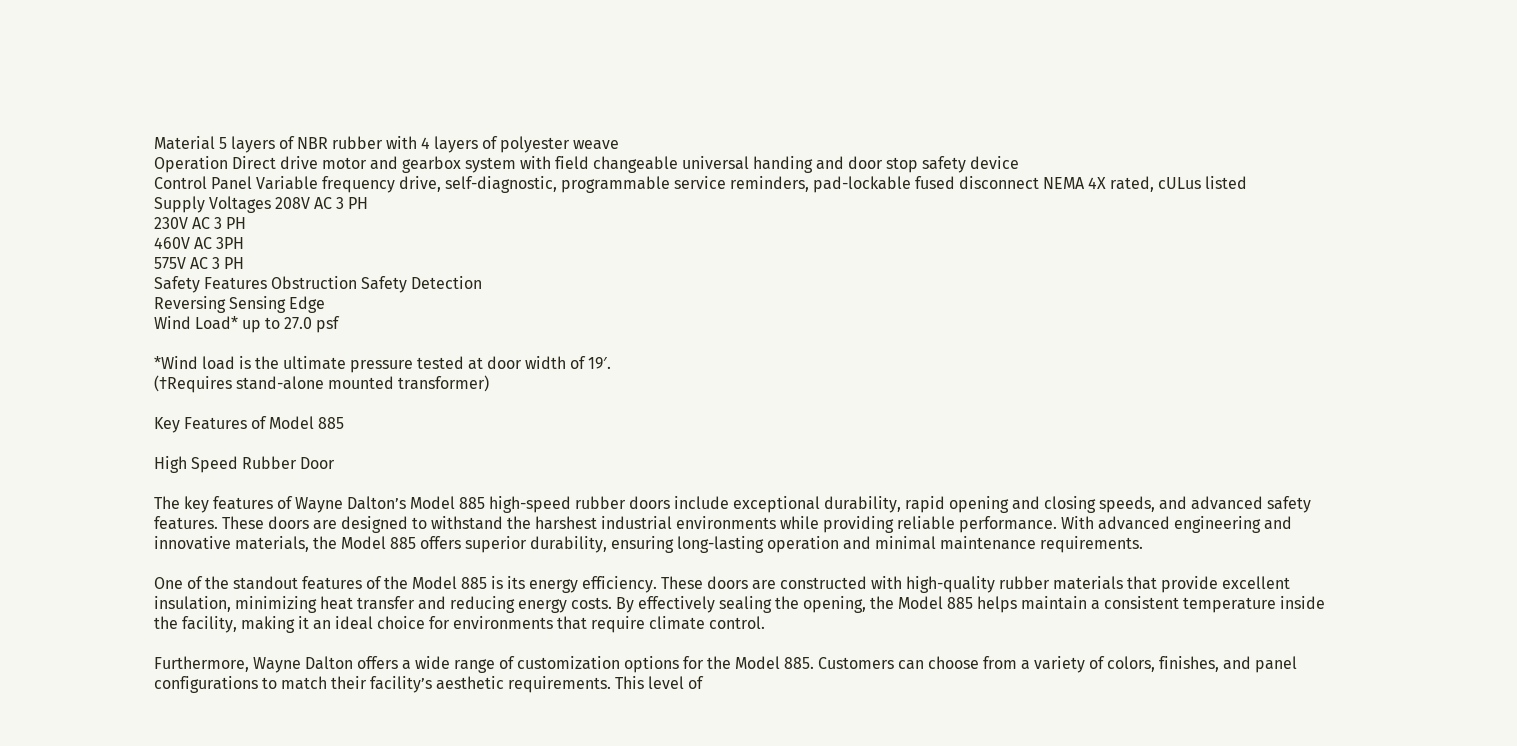Material 5 layers of NBR rubber with 4 layers of polyester weave
Operation Direct drive motor and gearbox system with field changeable universal handing and door stop safety device
Control Panel Variable frequency drive, self-diagnostic, programmable service reminders, pad-lockable fused disconnect NEMA 4X rated, cULus listed
Supply Voltages 208V AC 3 PH
230V AC 3 PH
460V AC 3PH
575V AC 3 PH
Safety Features Obstruction Safety Detection
Reversing Sensing Edge
Wind Load* up to 27.0 psf

*Wind load is the ultimate pressure tested at door width of 19′.
(†Requires stand-alone mounted transformer)

Key Features of Model 885

High Speed Rubber Door

The key features of Wayne Dalton’s Model 885 high-speed rubber doors include exceptional durability, rapid opening and closing speeds, and advanced safety features. These doors are designed to withstand the harshest industrial environments while providing reliable performance. With advanced engineering and innovative materials, the Model 885 offers superior durability, ensuring long-lasting operation and minimal maintenance requirements.

One of the standout features of the Model 885 is its energy efficiency. These doors are constructed with high-quality rubber materials that provide excellent insulation, minimizing heat transfer and reducing energy costs. By effectively sealing the opening, the Model 885 helps maintain a consistent temperature inside the facility, making it an ideal choice for environments that require climate control.

Furthermore, Wayne Dalton offers a wide range of customization options for the Model 885. Customers can choose from a variety of colors, finishes, and panel configurations to match their facility’s aesthetic requirements. This level of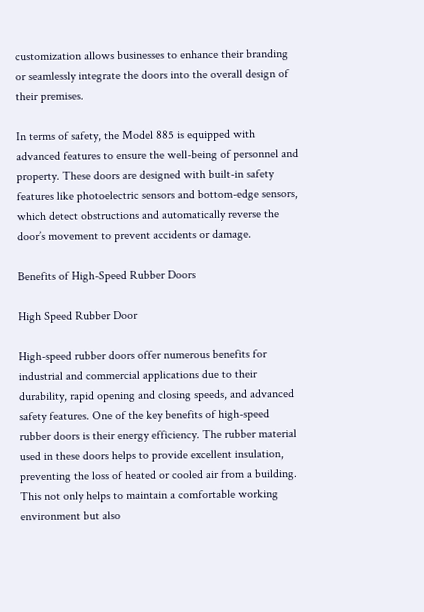customization allows businesses to enhance their branding or seamlessly integrate the doors into the overall design of their premises.

In terms of safety, the Model 885 is equipped with advanced features to ensure the well-being of personnel and property. These doors are designed with built-in safety features like photoelectric sensors and bottom-edge sensors, which detect obstructions and automatically reverse the door’s movement to prevent accidents or damage.

Benefits of High-Speed Rubber Doors

High Speed Rubber Door

High-speed rubber doors offer numerous benefits for industrial and commercial applications due to their durability, rapid opening and closing speeds, and advanced safety features. One of the key benefits of high-speed rubber doors is their energy efficiency. The rubber material used in these doors helps to provide excellent insulation, preventing the loss of heated or cooled air from a building. This not only helps to maintain a comfortable working environment but also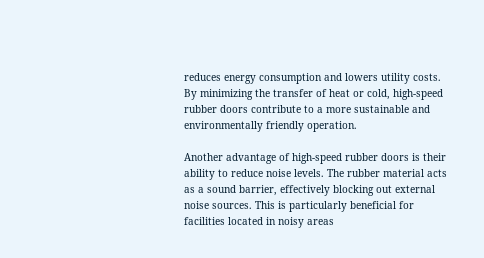reduces energy consumption and lowers utility costs. By minimizing the transfer of heat or cold, high-speed rubber doors contribute to a more sustainable and environmentally friendly operation.

Another advantage of high-speed rubber doors is their ability to reduce noise levels. The rubber material acts as a sound barrier, effectively blocking out external noise sources. This is particularly beneficial for facilities located in noisy areas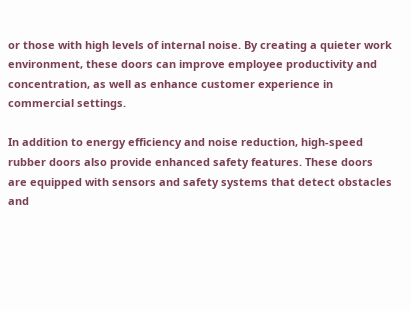or those with high levels of internal noise. By creating a quieter work environment, these doors can improve employee productivity and concentration, as well as enhance customer experience in commercial settings.

In addition to energy efficiency and noise reduction, high-speed rubber doors also provide enhanced safety features. These doors are equipped with sensors and safety systems that detect obstacles and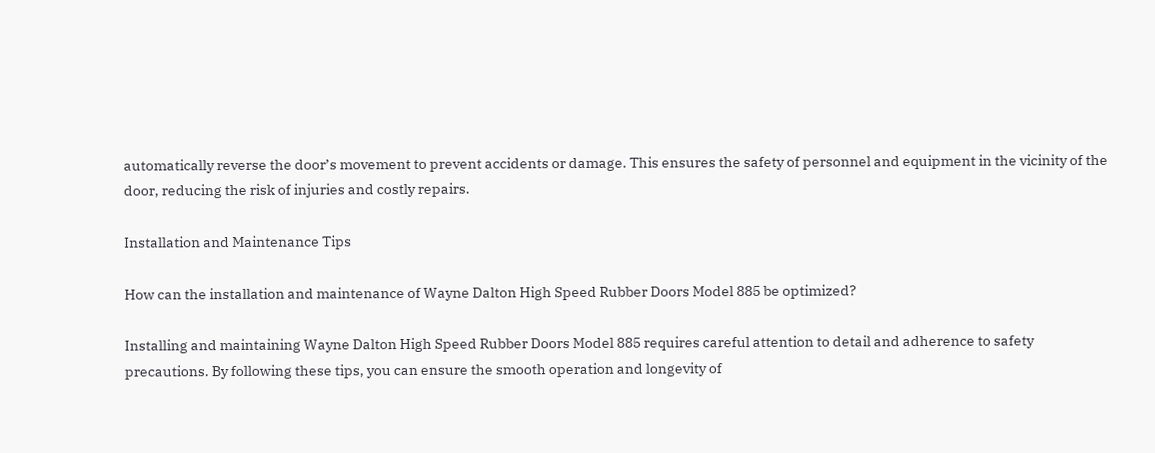automatically reverse the door’s movement to prevent accidents or damage. This ensures the safety of personnel and equipment in the vicinity of the door, reducing the risk of injuries and costly repairs.

Installation and Maintenance Tips

How can the installation and maintenance of Wayne Dalton High Speed Rubber Doors Model 885 be optimized?

Installing and maintaining Wayne Dalton High Speed Rubber Doors Model 885 requires careful attention to detail and adherence to safety precautions. By following these tips, you can ensure the smooth operation and longevity of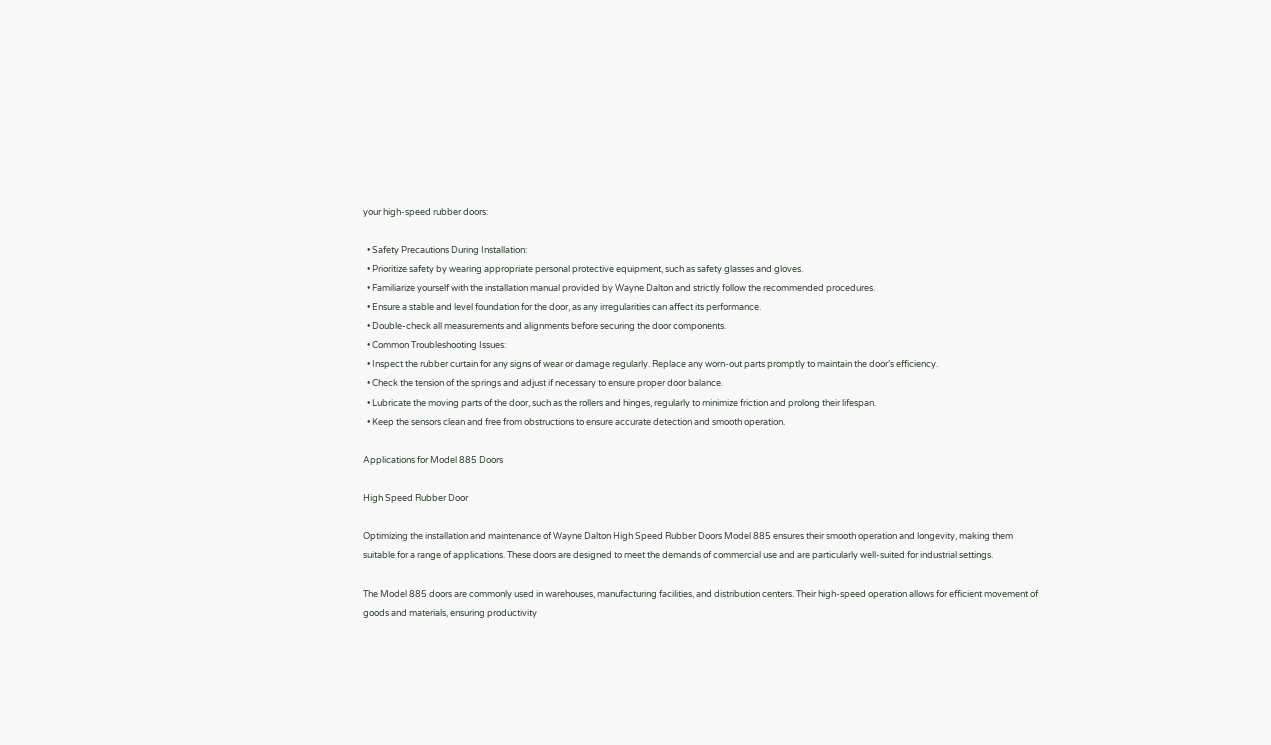your high-speed rubber doors:

  • Safety Precautions During Installation:
  • Prioritize safety by wearing appropriate personal protective equipment, such as safety glasses and gloves.
  • Familiarize yourself with the installation manual provided by Wayne Dalton and strictly follow the recommended procedures.
  • Ensure a stable and level foundation for the door, as any irregularities can affect its performance.
  • Double-check all measurements and alignments before securing the door components.
  • Common Troubleshooting Issues:
  • Inspect the rubber curtain for any signs of wear or damage regularly. Replace any worn-out parts promptly to maintain the door’s efficiency.
  • Check the tension of the springs and adjust if necessary to ensure proper door balance.
  • Lubricate the moving parts of the door, such as the rollers and hinges, regularly to minimize friction and prolong their lifespan.
  • Keep the sensors clean and free from obstructions to ensure accurate detection and smooth operation.

Applications for Model 885 Doors

High Speed Rubber Door

Optimizing the installation and maintenance of Wayne Dalton High Speed Rubber Doors Model 885 ensures their smooth operation and longevity, making them suitable for a range of applications. These doors are designed to meet the demands of commercial use and are particularly well-suited for industrial settings.

The Model 885 doors are commonly used in warehouses, manufacturing facilities, and distribution centers. Their high-speed operation allows for efficient movement of goods and materials, ensuring productivity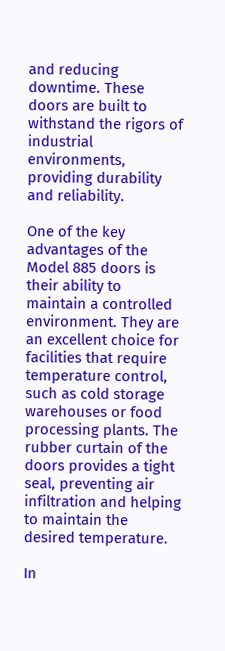and reducing downtime. These doors are built to withstand the rigors of industrial environments, providing durability and reliability.

One of the key advantages of the Model 885 doors is their ability to maintain a controlled environment. They are an excellent choice for facilities that require temperature control, such as cold storage warehouses or food processing plants. The rubber curtain of the doors provides a tight seal, preventing air infiltration and helping to maintain the desired temperature.

In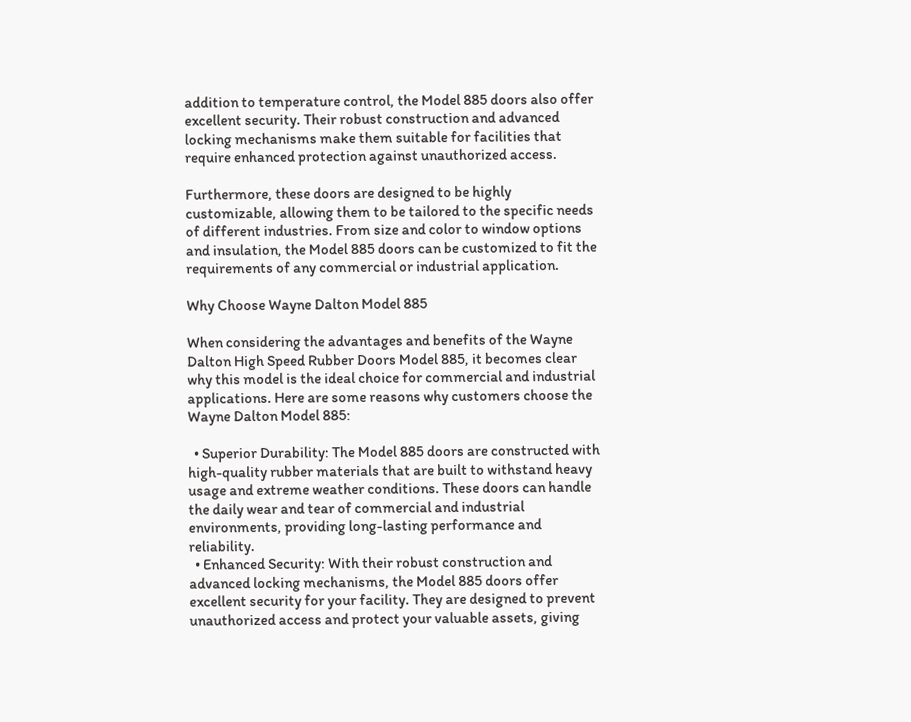addition to temperature control, the Model 885 doors also offer excellent security. Their robust construction and advanced locking mechanisms make them suitable for facilities that require enhanced protection against unauthorized access.

Furthermore, these doors are designed to be highly customizable, allowing them to be tailored to the specific needs of different industries. From size and color to window options and insulation, the Model 885 doors can be customized to fit the requirements of any commercial or industrial application.

Why Choose Wayne Dalton Model 885

When considering the advantages and benefits of the Wayne Dalton High Speed Rubber Doors Model 885, it becomes clear why this model is the ideal choice for commercial and industrial applications. Here are some reasons why customers choose the Wayne Dalton Model 885:

  • Superior Durability: The Model 885 doors are constructed with high-quality rubber materials that are built to withstand heavy usage and extreme weather conditions. These doors can handle the daily wear and tear of commercial and industrial environments, providing long-lasting performance and reliability.
  • Enhanced Security: With their robust construction and advanced locking mechanisms, the Model 885 doors offer excellent security for your facility. They are designed to prevent unauthorized access and protect your valuable assets, giving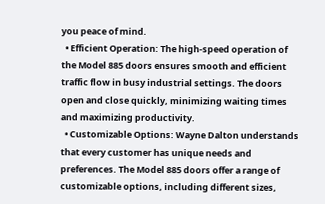you peace of mind.
  • Efficient Operation: The high-speed operation of the Model 885 doors ensures smooth and efficient traffic flow in busy industrial settings. The doors open and close quickly, minimizing waiting times and maximizing productivity.
  • Customizable Options: Wayne Dalton understands that every customer has unique needs and preferences. The Model 885 doors offer a range of customizable options, including different sizes,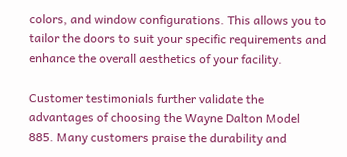colors, and window configurations. This allows you to tailor the doors to suit your specific requirements and enhance the overall aesthetics of your facility.

Customer testimonials further validate the advantages of choosing the Wayne Dalton Model 885. Many customers praise the durability and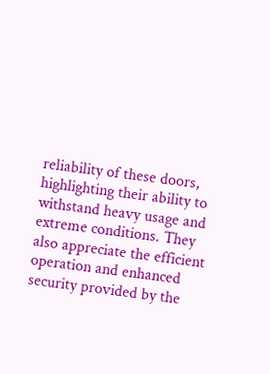reliability of these doors, highlighting their ability to withstand heavy usage and extreme conditions. They also appreciate the efficient operation and enhanced security provided by the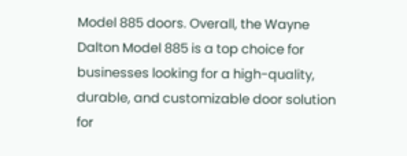Model 885 doors. Overall, the Wayne Dalton Model 885 is a top choice for businesses looking for a high-quality, durable, and customizable door solution for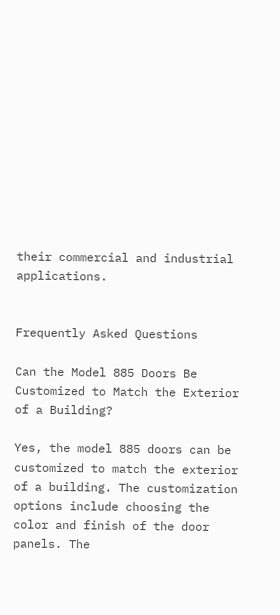their commercial and industrial applications.


Frequently Asked Questions

Can the Model 885 Doors Be Customized to Match the Exterior of a Building?

Yes, the model 885 doors can be customized to match the exterior of a building. The customization options include choosing the color and finish of the door panels. The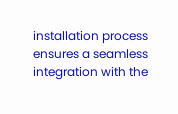installation process ensures a seamless integration with the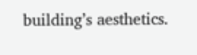building’s aesthetics.